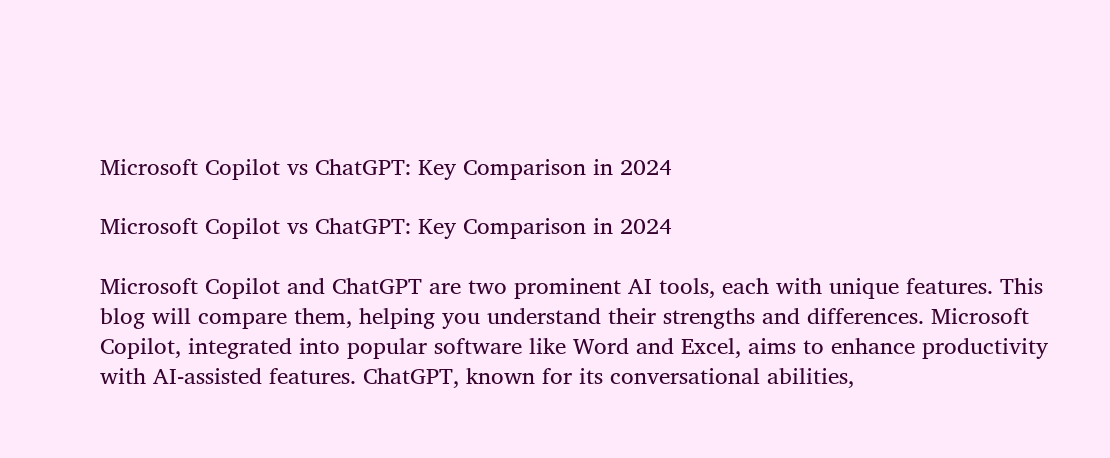Microsoft Copilot vs ChatGPT: Key Comparison in 2024

Microsoft Copilot vs ChatGPT: Key Comparison in 2024

Microsoft Copilot and ChatGPT are two prominent AI tools, each with unique features. This blog will compare them, helping you understand their strengths and differences. Microsoft Copilot, integrated into popular software like Word and Excel, aims to enhance productivity with AI-assisted features. ChatGPT, known for its conversational abilities,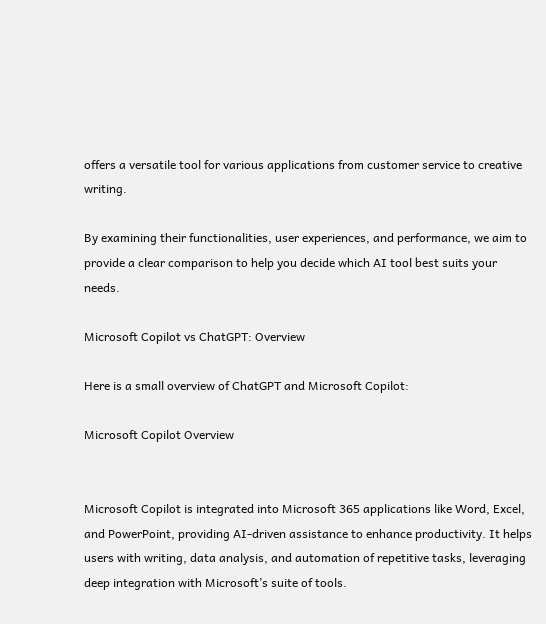offers a versatile tool for various applications from customer service to creative writing.

By examining their functionalities, user experiences, and performance, we aim to provide a clear comparison to help you decide which AI tool best suits your needs.

Microsoft Copilot vs ChatGPT: Overview

Here is a small overview of ChatGPT and Microsoft Copilot:

Microsoft Copilot Overview


Microsoft Copilot is integrated into Microsoft 365 applications like Word, Excel, and PowerPoint, providing AI-driven assistance to enhance productivity. It helps users with writing, data analysis, and automation of repetitive tasks, leveraging deep integration with Microsoft’s suite of tools.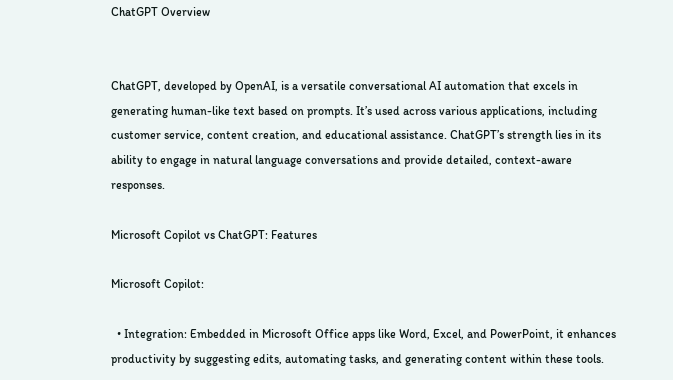ChatGPT Overview


ChatGPT, developed by OpenAI, is a versatile conversational AI automation that excels in generating human-like text based on prompts. It’s used across various applications, including customer service, content creation, and educational assistance. ChatGPT’s strength lies in its ability to engage in natural language conversations and provide detailed, context-aware responses.

Microsoft Copilot vs ChatGPT: Features

Microsoft Copilot:

  • Integration: Embedded in Microsoft Office apps like Word, Excel, and PowerPoint, it enhances productivity by suggesting edits, automating tasks, and generating content within these tools.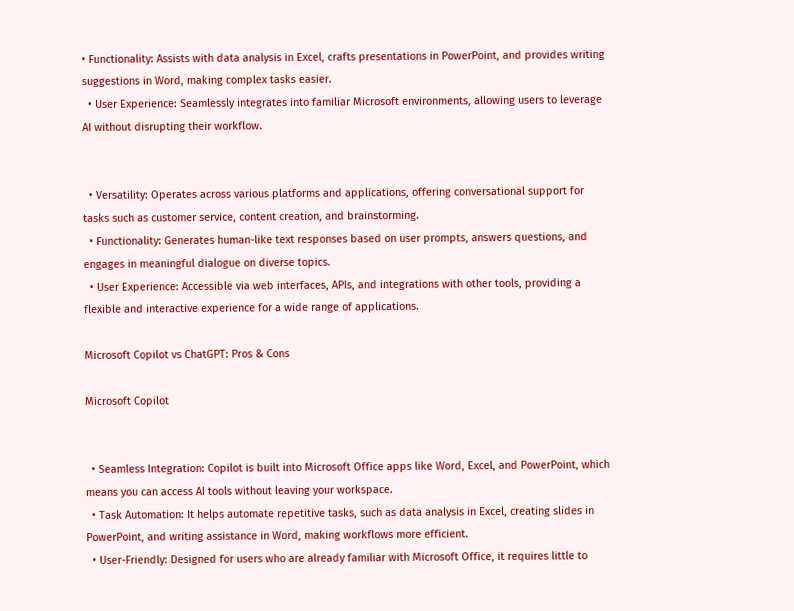• Functionality: Assists with data analysis in Excel, crafts presentations in PowerPoint, and provides writing suggestions in Word, making complex tasks easier.
  • User Experience: Seamlessly integrates into familiar Microsoft environments, allowing users to leverage AI without disrupting their workflow.


  • Versatility: Operates across various platforms and applications, offering conversational support for tasks such as customer service, content creation, and brainstorming.
  • Functionality: Generates human-like text responses based on user prompts, answers questions, and engages in meaningful dialogue on diverse topics.
  • User Experience: Accessible via web interfaces, APIs, and integrations with other tools, providing a flexible and interactive experience for a wide range of applications.

Microsoft Copilot vs ChatGPT: Pros & Cons

Microsoft Copilot


  • Seamless Integration: Copilot is built into Microsoft Office apps like Word, Excel, and PowerPoint, which means you can access AI tools without leaving your workspace.
  • Task Automation: It helps automate repetitive tasks, such as data analysis in Excel, creating slides in PowerPoint, and writing assistance in Word, making workflows more efficient.
  • User-Friendly: Designed for users who are already familiar with Microsoft Office, it requires little to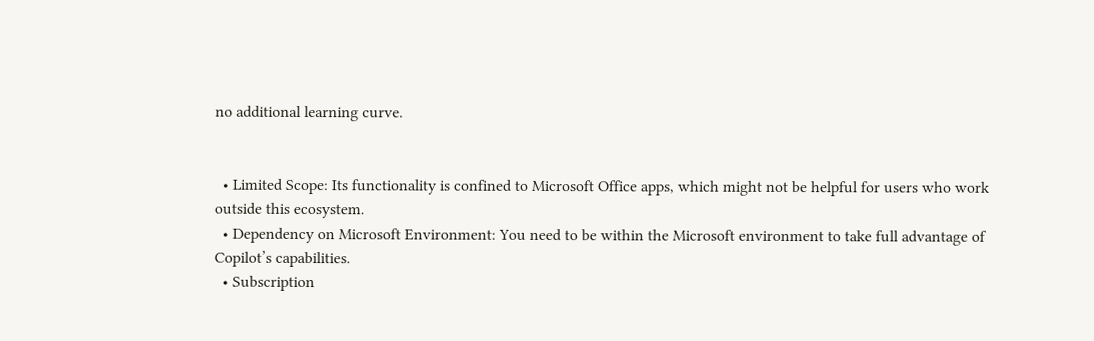no additional learning curve.


  • Limited Scope: Its functionality is confined to Microsoft Office apps, which might not be helpful for users who work outside this ecosystem.
  • Dependency on Microsoft Environment: You need to be within the Microsoft environment to take full advantage of Copilot’s capabilities.
  • Subscription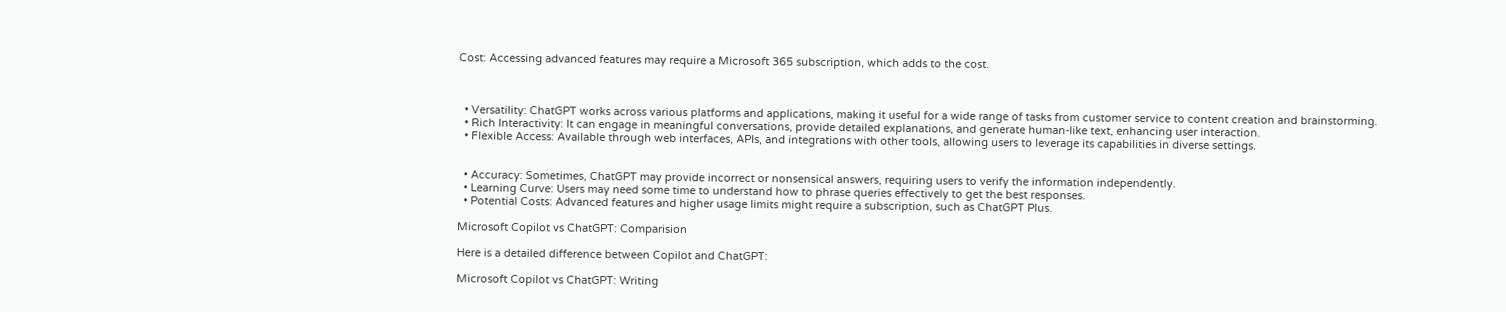Cost: Accessing advanced features may require a Microsoft 365 subscription, which adds to the cost.



  • Versatility: ChatGPT works across various platforms and applications, making it useful for a wide range of tasks from customer service to content creation and brainstorming.
  • Rich Interactivity: It can engage in meaningful conversations, provide detailed explanations, and generate human-like text, enhancing user interaction.
  • Flexible Access: Available through web interfaces, APIs, and integrations with other tools, allowing users to leverage its capabilities in diverse settings.


  • Accuracy: Sometimes, ChatGPT may provide incorrect or nonsensical answers, requiring users to verify the information independently.
  • Learning Curve: Users may need some time to understand how to phrase queries effectively to get the best responses.
  • Potential Costs: Advanced features and higher usage limits might require a subscription, such as ChatGPT Plus.

Microsoft Copilot vs ChatGPT: Comparision

Here is a detailed difference between Copilot and ChatGPT:

Microsoft Copilot vs ChatGPT: Writing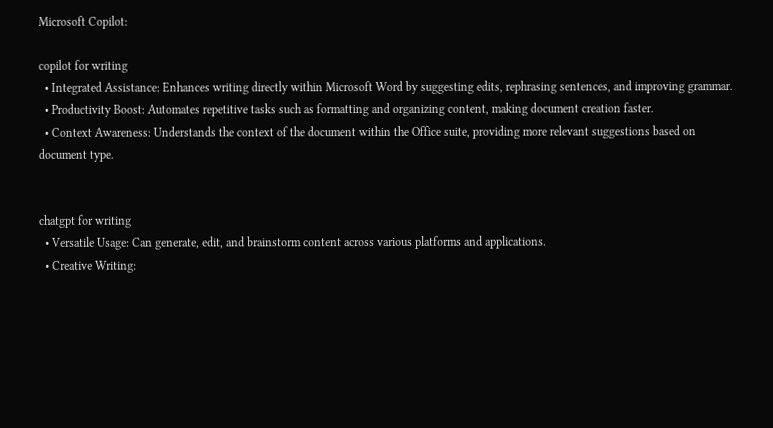Microsoft Copilot:

copilot for writing
  • Integrated Assistance: Enhances writing directly within Microsoft Word by suggesting edits, rephrasing sentences, and improving grammar.
  • Productivity Boost: Automates repetitive tasks such as formatting and organizing content, making document creation faster.
  • Context Awareness: Understands the context of the document within the Office suite, providing more relevant suggestions based on document type.


chatgpt for writing
  • Versatile Usage: Can generate, edit, and brainstorm content across various platforms and applications.
  • Creative Writing: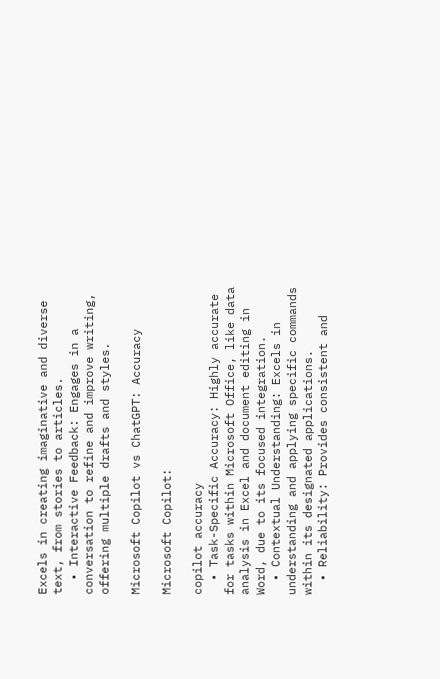Excels in creating imaginative and diverse text, from stories to articles.
  • Interactive Feedback: Engages in a conversation to refine and improve writing, offering multiple drafts and styles.

Microsoft Copilot vs ChatGPT: Accuracy

Microsoft Copilot:

copilot accuracy
  • Task-Specific Accuracy: Highly accurate for tasks within Microsoft Office, like data analysis in Excel and document editing in Word, due to its focused integration.
  • Contextual Understanding: Excels in understanding and applying specific commands within its designated applications.
  • Reliability: Provides consistent and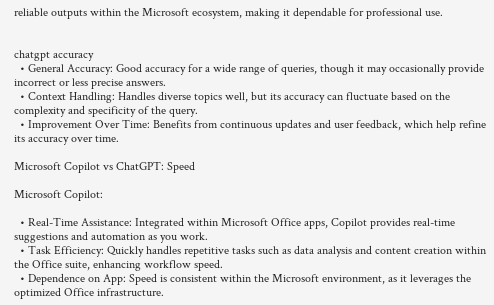reliable outputs within the Microsoft ecosystem, making it dependable for professional use.


chatgpt accuracy
  • General Accuracy: Good accuracy for a wide range of queries, though it may occasionally provide incorrect or less precise answers.
  • Context Handling: Handles diverse topics well, but its accuracy can fluctuate based on the complexity and specificity of the query.
  • Improvement Over Time: Benefits from continuous updates and user feedback, which help refine its accuracy over time.

Microsoft Copilot vs ChatGPT: Speed

Microsoft Copilot:

  • Real-Time Assistance: Integrated within Microsoft Office apps, Copilot provides real-time suggestions and automation as you work.
  • Task Efficiency: Quickly handles repetitive tasks such as data analysis and content creation within the Office suite, enhancing workflow speed.
  • Dependence on App: Speed is consistent within the Microsoft environment, as it leverages the optimized Office infrastructure.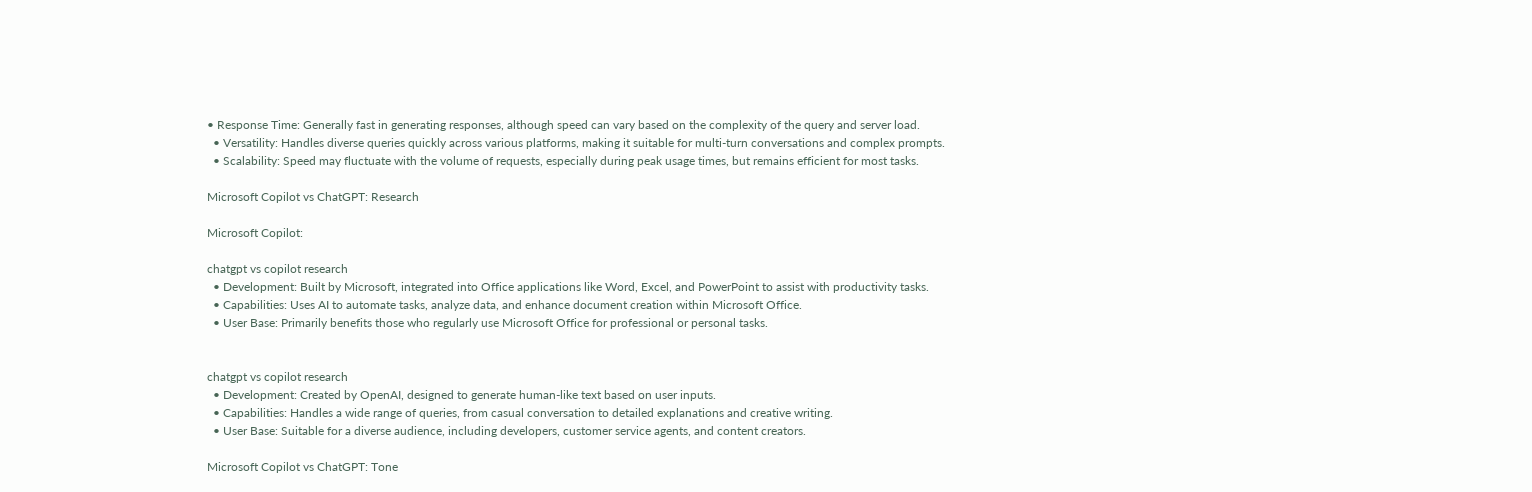• Response Time: Generally fast in generating responses, although speed can vary based on the complexity of the query and server load.
  • Versatility: Handles diverse queries quickly across various platforms, making it suitable for multi-turn conversations and complex prompts.
  • Scalability: Speed may fluctuate with the volume of requests, especially during peak usage times, but remains efficient for most tasks.

Microsoft Copilot vs ChatGPT: Research

Microsoft Copilot:

chatgpt vs copilot research
  • Development: Built by Microsoft, integrated into Office applications like Word, Excel, and PowerPoint to assist with productivity tasks.
  • Capabilities: Uses AI to automate tasks, analyze data, and enhance document creation within Microsoft Office.
  • User Base: Primarily benefits those who regularly use Microsoft Office for professional or personal tasks.


chatgpt vs copilot research
  • Development: Created by OpenAI, designed to generate human-like text based on user inputs.
  • Capabilities: Handles a wide range of queries, from casual conversation to detailed explanations and creative writing.
  • User Base: Suitable for a diverse audience, including developers, customer service agents, and content creators.

Microsoft Copilot vs ChatGPT: Tone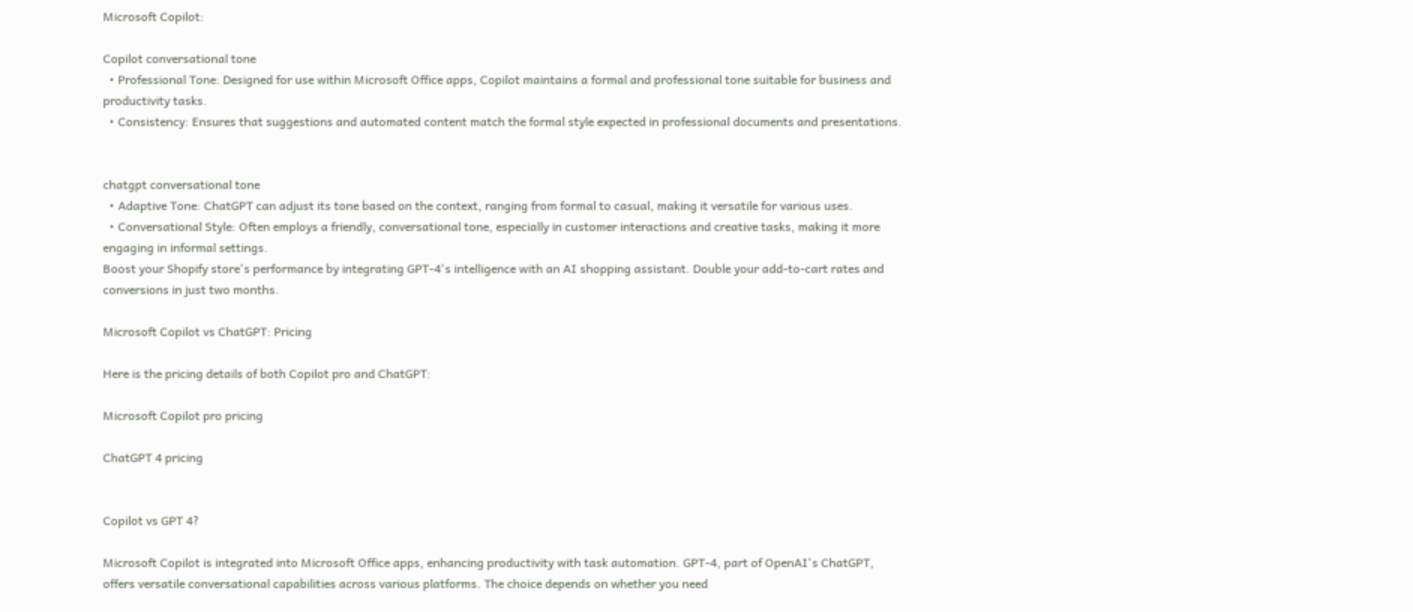Microsoft Copilot:

Copilot conversational tone
  • Professional Tone: Designed for use within Microsoft Office apps, Copilot maintains a formal and professional tone suitable for business and productivity tasks.
  • Consistency: Ensures that suggestions and automated content match the formal style expected in professional documents and presentations.


chatgpt conversational tone
  • Adaptive Tone: ChatGPT can adjust its tone based on the context, ranging from formal to casual, making it versatile for various uses.
  • Conversational Style: Often employs a friendly, conversational tone, especially in customer interactions and creative tasks, making it more engaging in informal settings.
Boost your Shopify store's performance by integrating GPT-4's intelligence with an AI shopping assistant. Double your add-to-cart rates and conversions in just two months.

Microsoft Copilot vs ChatGPT: Pricing

Here is the pricing details of both Copilot pro and ChatGPT:

Microsoft Copilot pro pricing

ChatGPT 4 pricing


Copilot vs GPT 4?

Microsoft Copilot is integrated into Microsoft Office apps, enhancing productivity with task automation. GPT-4, part of OpenAI's ChatGPT, offers versatile conversational capabilities across various platforms. The choice depends on whether you need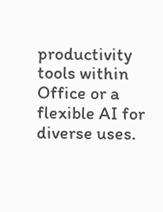productivity tools within Office or a flexible AI for diverse uses.